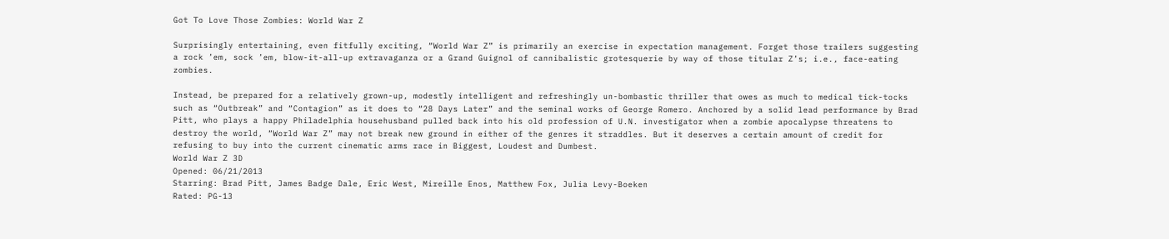Got To Love Those Zombies: World War Z

Surprisingly entertaining, even fitfully exciting, “World War Z” is primarily an exercise in expectation management. Forget those trailers suggesting a rock ’em, sock ’em, blow-it-all-up extravaganza or a Grand Guignol of cannibalistic grotesquerie by way of those titular Z’s; i.e., face-eating zombies.

Instead, be prepared for a relatively grown-up, modestly intelligent and refreshingly un-bombastic thriller that owes as much to medical tick-tocks such as “Outbreak” and “Contagion” as it does to “28 Days Later” and the seminal works of George Romero. Anchored by a solid lead performance by Brad Pitt, who plays a happy Philadelphia househusband pulled back into his old profession of U.N. investigator when a zombie apocalypse threatens to destroy the world, “World War Z” may not break new ground in either of the genres it straddles. But it deserves a certain amount of credit for refusing to buy into the current cinematic arms race in Biggest, Loudest and Dumbest.
World War Z 3D
Opened: 06/21/2013
Starring: Brad Pitt, James Badge Dale, Eric West, Mireille Enos, Matthew Fox, Julia Levy-Boeken
Rated: PG-13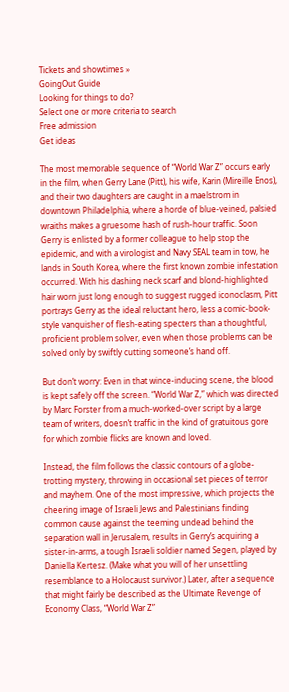Tickets and showtimes »
GoingOut Guide
Looking for things to do?
Select one or more criteria to search
Free admission
Get ideas

The most memorable sequence of “World War Z” occurs early in the film, when Gerry Lane (Pitt), his wife, Karin (Mireille Enos), and their two daughters are caught in a maelstrom in downtown Philadelphia, where a horde of blue-veined, palsied wraiths makes a gruesome hash of rush-hour traffic. Soon Gerry is enlisted by a former colleague to help stop the epidemic, and with a virologist and Navy SEAL team in tow, he lands in South Korea, where the first known zombie infestation occurred. With his dashing neck scarf and blond-highlighted hair worn just long enough to suggest rugged iconoclasm, Pitt portrays Gerry as the ideal reluctant hero, less a comic-book-style vanquisher of flesh-eating specters than a thoughtful, proficient problem solver, even when those problems can be solved only by swiftly cutting someone’s hand off.

But don’t worry: Even in that wince-inducing scene, the blood is kept safely off the screen. “World War Z,” which was directed by Marc Forster from a much-worked-over script by a large team of writers, doesn’t traffic in the kind of gratuitous gore for which zombie flicks are known and loved.

Instead, the film follows the classic contours of a globe-trotting mystery, throwing in occasional set pieces of terror and mayhem. One of the most impressive, which projects the cheering image of Israeli Jews and Palestinians finding common cause against the teeming undead behind the separation wall in Jerusalem, results in Gerry’s acquiring a sister-in-arms, a tough Israeli soldier named Segen, played by Daniella Kertesz. (Make what you will of her unsettling resemblance to a Holocaust survivor.) Later, after a sequence that might fairly be described as the Ultimate Revenge of Economy Class, “World War Z”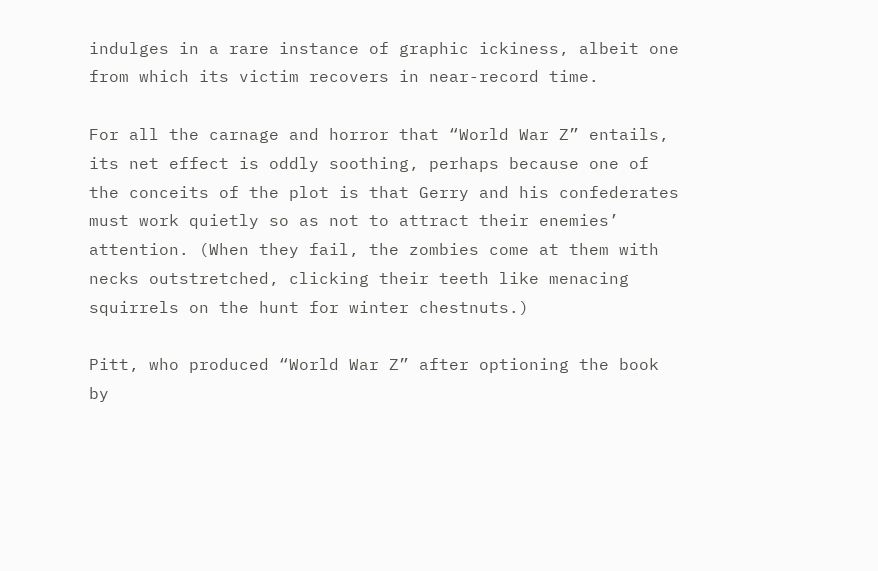indulges in a rare instance of graphic ickiness, albeit one from which its victim recovers in near-record time.

For all the carnage and horror that “World War Z” entails, its net effect is oddly soothing, perhaps because one of the conceits of the plot is that Gerry and his confederates must work quietly so as not to attract their enemies’ attention. (When they fail, the zombies come at them with necks outstretched, clicking their teeth like menacing squirrels on the hunt for winter chestnuts.)

Pitt, who produced “World War Z” after optioning the book by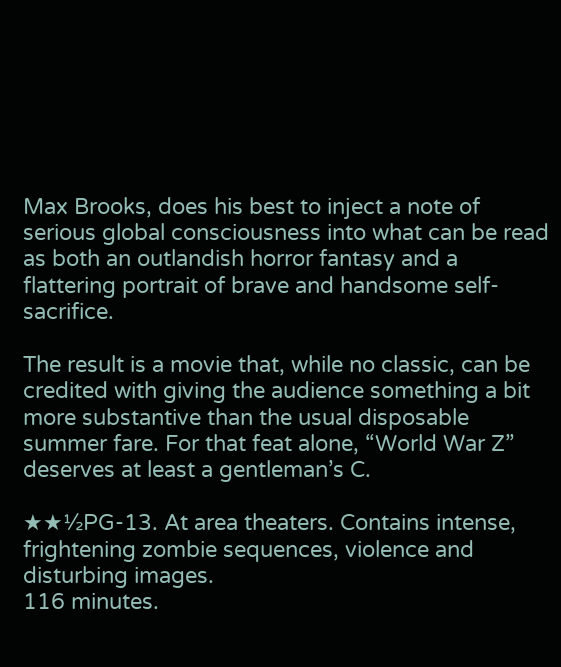Max Brooks, does his best to inject a note of serious global consciousness into what can be read as both an outlandish horror fantasy and a flattering portrait of brave and handsome self-sacrifice.

The result is a movie that, while no classic, can be credited with giving the audience something a bit more substantive than the usual disposable summer fare. For that feat alone, “World War Z” deserves at least a gentleman’s C.

★★½PG-13. At area theaters. Contains intense, frightening zombie sequences, violence and disturbing images.
116 minutes.